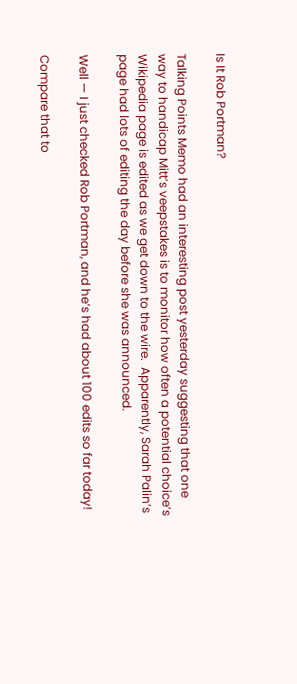Is It Rob Portman?

Talking Points Memo had an interesting post yesterday suggesting that one way to handicap Mitt’s veepstakes is to monitor how often a potential choice’s Wikipedia page is edited as we get down to the wire.  Apparently, Sarah Palin’s page had lots of editing the day before she was announced.

Well — I just checked Rob Portman, and he’s had about 100 edits so far today!

Compare that to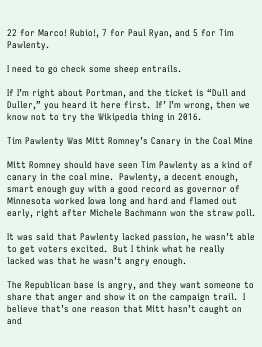22 for Marco! Rubio!, 7 for Paul Ryan, and 5 for Tim Pawlenty.

I need to go check some sheep entrails.

If I’m right about Portman, and the ticket is “Dull and Duller,” you heard it here first.  If’ I’m wrong, then we know not to try the Wikipedia thing in 2016.

Tim Pawlenty Was Mitt Romney’s Canary in the Coal Mine

Mitt Romney should have seen Tim Pawlenty as a kind of canary in the coal mine.  Pawlenty, a decent enough, smart enough guy with a good record as governor of Minnesota worked Iowa long and hard and flamed out early, right after Michele Bachmann won the straw poll.

It was said that Pawlenty lacked passion, he wasn’t able to get voters excited.  But I think what he really lacked was that he wasn’t angry enough.

The Republican base is angry, and they want someone to share that anger and show it on the campaign trail.  I believe that’s one reason that Mitt hasn’t caught on and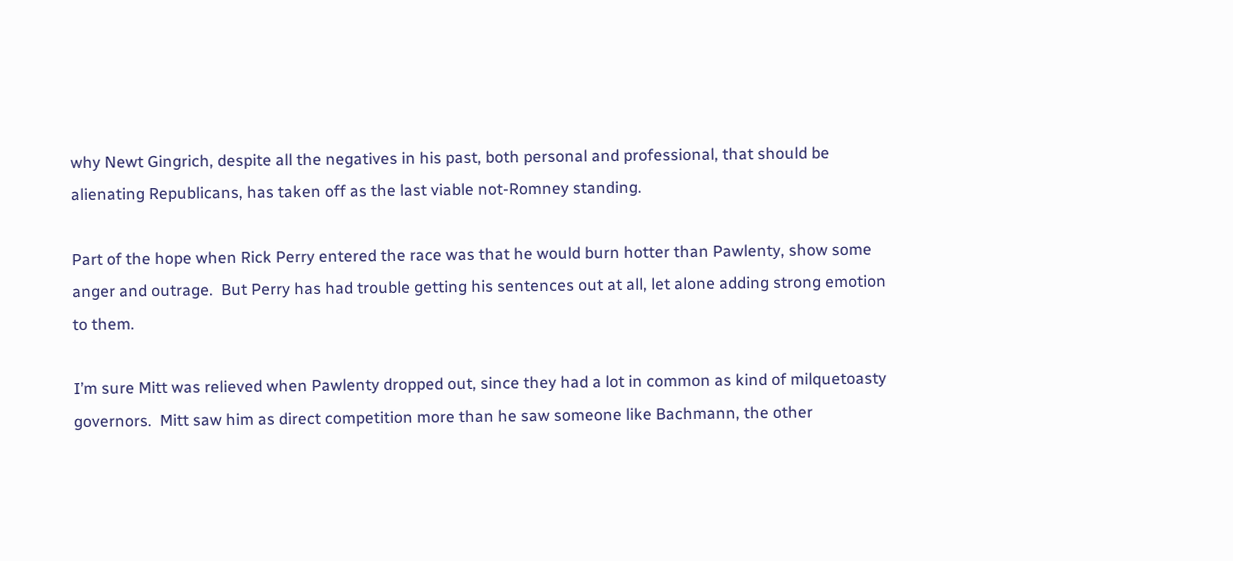why Newt Gingrich, despite all the negatives in his past, both personal and professional, that should be alienating Republicans, has taken off as the last viable not-Romney standing.

Part of the hope when Rick Perry entered the race was that he would burn hotter than Pawlenty, show some anger and outrage.  But Perry has had trouble getting his sentences out at all, let alone adding strong emotion to them.

I’m sure Mitt was relieved when Pawlenty dropped out, since they had a lot in common as kind of milquetoasty governors.  Mitt saw him as direct competition more than he saw someone like Bachmann, the other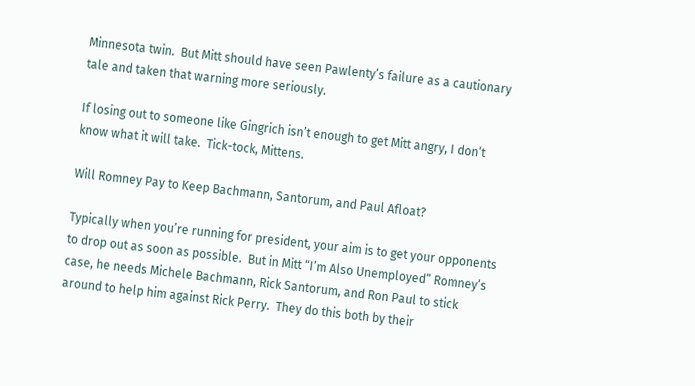Minnesota twin.  But Mitt should have seen Pawlenty’s failure as a cautionary tale and taken that warning more seriously.

If losing out to someone like Gingrich isn’t enough to get Mitt angry, I don’t know what it will take.  Tick-tock, Mittens.

Will Romney Pay to Keep Bachmann, Santorum, and Paul Afloat?

Typically when you’re running for president, your aim is to get your opponents to drop out as soon as possible.  But in Mitt “I’m Also Unemployed” Romney’s case, he needs Michele Bachmann, Rick Santorum, and Ron Paul to stick around to help him against Rick Perry.  They do this both by their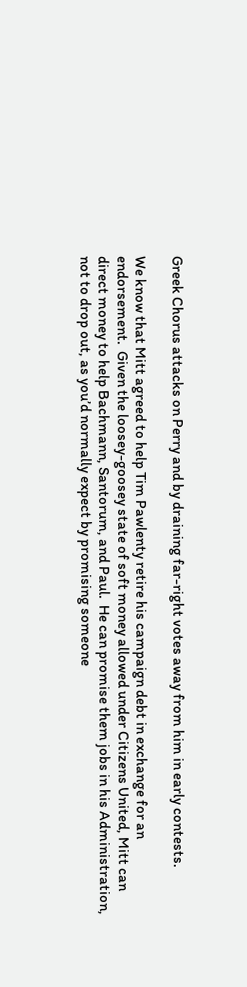Greek Chorus attacks on Perry and by draining far-right votes away from him in early contests.

We know that Mitt agreed to help Tim Pawlenty retire his campaign debt in exchange for an endorsement.  Given the loosey-goosey state of soft money allowed under Citizens United, Mitt can direct money to help Bachmann, Santorum, and Paul.  He can promise them jobs in his Administration, not to drop out, as you’d normally expect by promising someone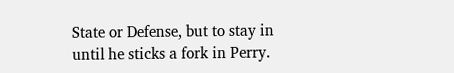State or Defense, but to stay in until he sticks a fork in Perry.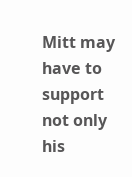Mitt may have to support not only his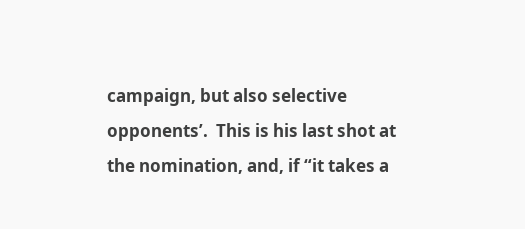campaign, but also selective opponents’.  This is his last shot at the nomination, and, if “it takes a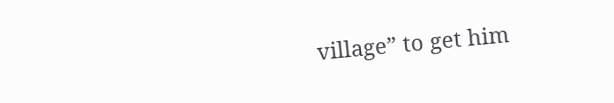village” to get him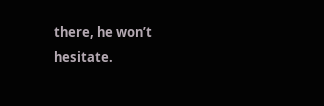there, he won’t hesitate.